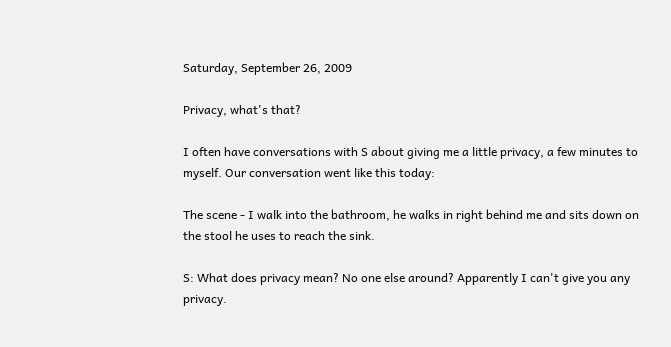Saturday, September 26, 2009

Privacy, what's that?

I often have conversations with S about giving me a little privacy, a few minutes to myself. Our conversation went like this today:

The scene - I walk into the bathroom, he walks in right behind me and sits down on the stool he uses to reach the sink.

S: What does privacy mean? No one else around? Apparently I can't give you any privacy.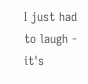I just had to laugh - it's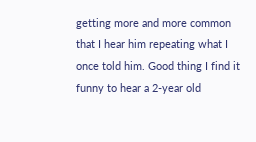getting more and more common that I hear him repeating what I once told him. Good thing I find it funny to hear a 2-year old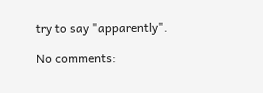try to say "apparently".

No comments: